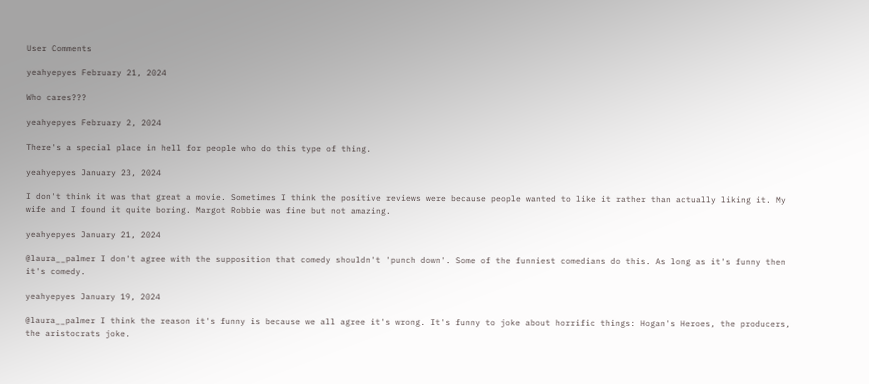User Comments

yeahyepyes February 21, 2024

Who cares???

yeahyepyes February 2, 2024

There's a special place in hell for people who do this type of thing.

yeahyepyes January 23, 2024

I don't think it was that great a movie. Sometimes I think the positive reviews were because people wanted to like it rather than actually liking it. My wife and I found it quite boring. Margot Robbie was fine but not amazing.

yeahyepyes January 21, 2024

@laura__palmer I don't agree with the supposition that comedy shouldn't 'punch down'. Some of the funniest comedians do this. As long as it's funny then it's comedy.

yeahyepyes January 19, 2024

@laura__palmer I think the reason it's funny is because we all agree it's wrong. It's funny to joke about horrific things: Hogan's Heroes, the producers, the aristocrats joke.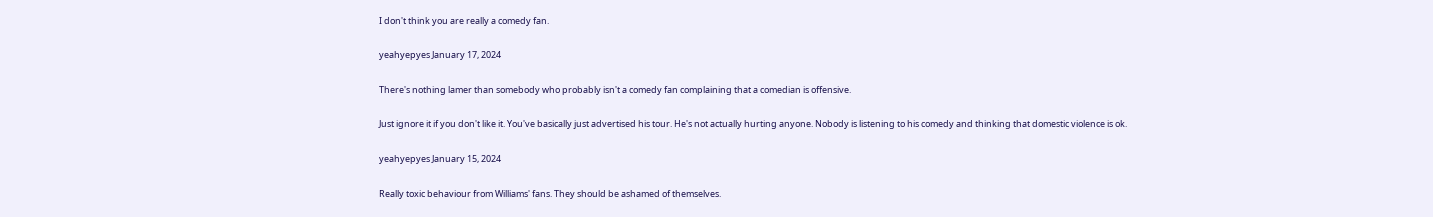I don't think you are really a comedy fan.

yeahyepyes January 17, 2024

There's nothing lamer than somebody who probably isn't a comedy fan complaining that a comedian is offensive.

Just ignore it if you don't like it. You've basically just advertised his tour. He's not actually hurting anyone. Nobody is listening to his comedy and thinking that domestic violence is ok.

yeahyepyes January 15, 2024

Really toxic behaviour from Williams' fans. They should be ashamed of themselves.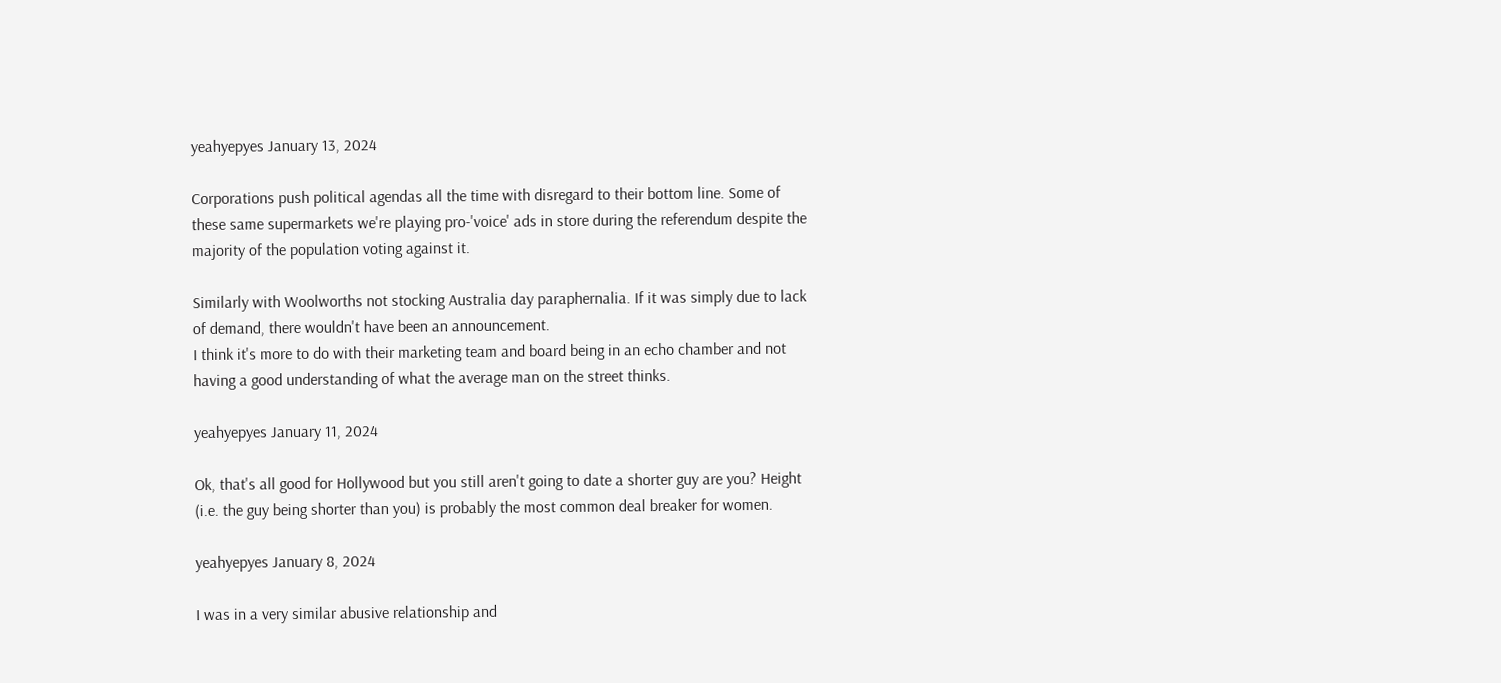yeahyepyes January 13, 2024

Corporations push political agendas all the time with disregard to their bottom line. Some of these same supermarkets we're playing pro-'voice' ads in store during the referendum despite the majority of the population voting against it.

Similarly with Woolworths not stocking Australia day paraphernalia. If it was simply due to lack of demand, there wouldn't have been an announcement.
I think it's more to do with their marketing team and board being in an echo chamber and not having a good understanding of what the average man on the street thinks.

yeahyepyes January 11, 2024

Ok, that's all good for Hollywood but you still aren't going to date a shorter guy are you? Height (i.e. the guy being shorter than you) is probably the most common deal breaker for women.

yeahyepyes January 8, 2024

I was in a very similar abusive relationship and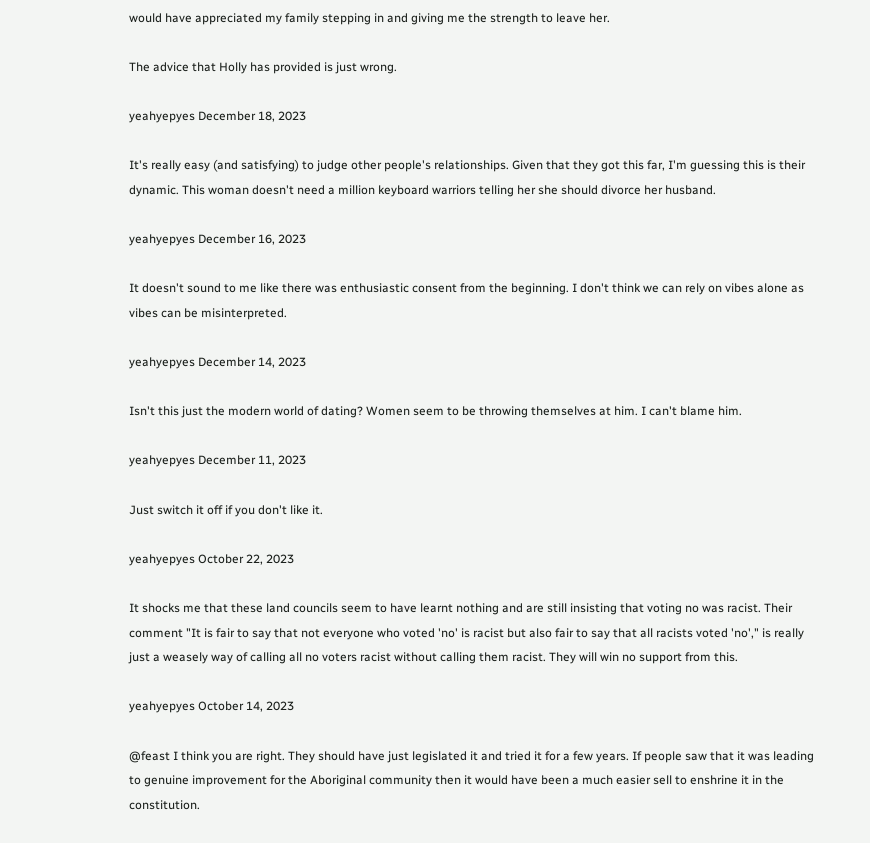would have appreciated my family stepping in and giving me the strength to leave her.

The advice that Holly has provided is just wrong.

yeahyepyes December 18, 2023

It's really easy (and satisfying) to judge other people's relationships. Given that they got this far, I'm guessing this is their dynamic. This woman doesn't need a million keyboard warriors telling her she should divorce her husband.

yeahyepyes December 16, 2023

It doesn't sound to me like there was enthusiastic consent from the beginning. I don't think we can rely on vibes alone as vibes can be misinterpreted.

yeahyepyes December 14, 2023

Isn't this just the modern world of dating? Women seem to be throwing themselves at him. I can't blame him.

yeahyepyes December 11, 2023

Just switch it off if you don't like it.

yeahyepyes October 22, 2023

It shocks me that these land councils seem to have learnt nothing and are still insisting that voting no was racist. Their comment "It is fair to say that not everyone who voted 'no' is racist but also fair to say that all racists voted 'no'," is really just a weasely way of calling all no voters racist without calling them racist. They will win no support from this.

yeahyepyes October 14, 2023

@feast I think you are right. They should have just legislated it and tried it for a few years. If people saw that it was leading to genuine improvement for the Aboriginal community then it would have been a much easier sell to enshrine it in the constitution.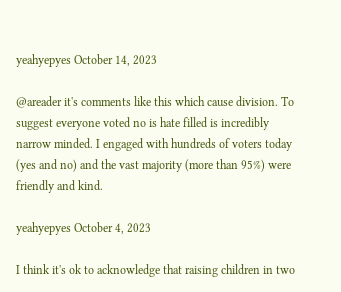yeahyepyes October 14, 2023

@areader it's comments like this which cause division. To suggest everyone voted no is hate filled is incredibly narrow minded. I engaged with hundreds of voters today (yes and no) and the vast majority (more than 95%) were friendly and kind.

yeahyepyes October 4, 2023

I think it's ok to acknowledge that raising children in two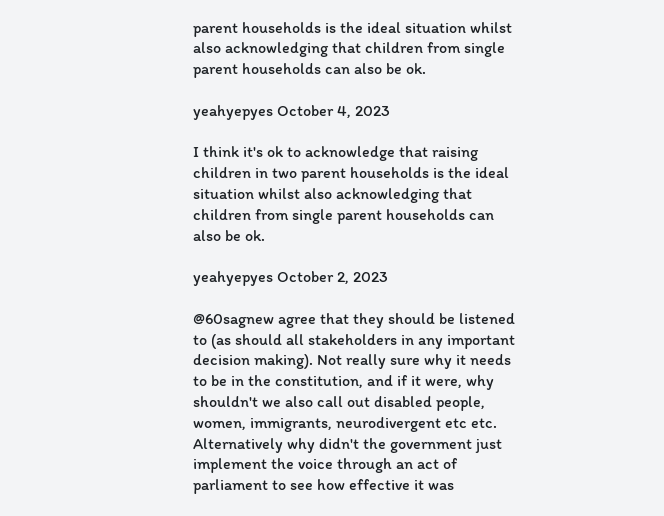parent households is the ideal situation whilst also acknowledging that children from single parent households can also be ok.

yeahyepyes October 4, 2023

I think it's ok to acknowledge that raising children in two parent households is the ideal situation whilst also acknowledging that children from single parent households can also be ok.

yeahyepyes October 2, 2023

@60sagnew agree that they should be listened to (as should all stakeholders in any important decision making). Not really sure why it needs to be in the constitution, and if it were, why shouldn't we also call out disabled people, women, immigrants, neurodivergent etc etc. Alternatively why didn't the government just implement the voice through an act of parliament to see how effective it was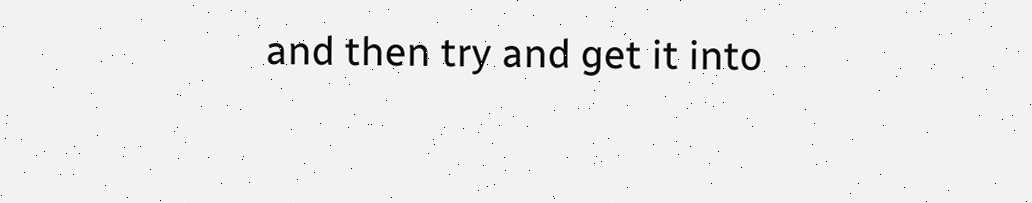and then try and get it into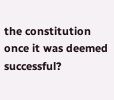the constitution once it was deemed successful?